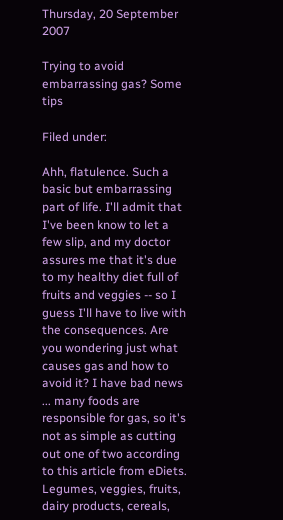Thursday, 20 September 2007

Trying to avoid embarrassing gas? Some tips

Filed under:

Ahh, flatulence. Such a basic but embarrassing part of life. I'll admit that I've been know to let a few slip, and my doctor assures me that it's due to my healthy diet full of fruits and veggies -- so I guess I'll have to live with the consequences. Are you wondering just what causes gas and how to avoid it? I have bad news ... many foods are responsible for gas, so it's not as simple as cutting out one of two according to this article from eDiets. Legumes, veggies, fruits, dairy products, cereals,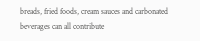breads, fried foods, cream sauces and carbonated beverages can all contribute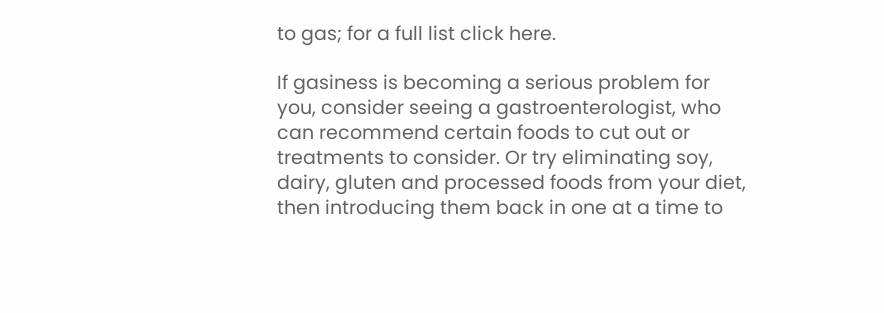to gas; for a full list click here.

If gasiness is becoming a serious problem for you, consider seeing a gastroenterologist, who can recommend certain foods to cut out or treatments to consider. Or try eliminating soy, dairy, gluten and processed foods from your diet, then introducing them back in one at a time to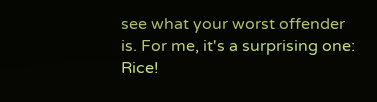see what your worst offender is. For me, it's a surprising one: Rice!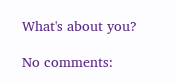What's about you?

No comments: